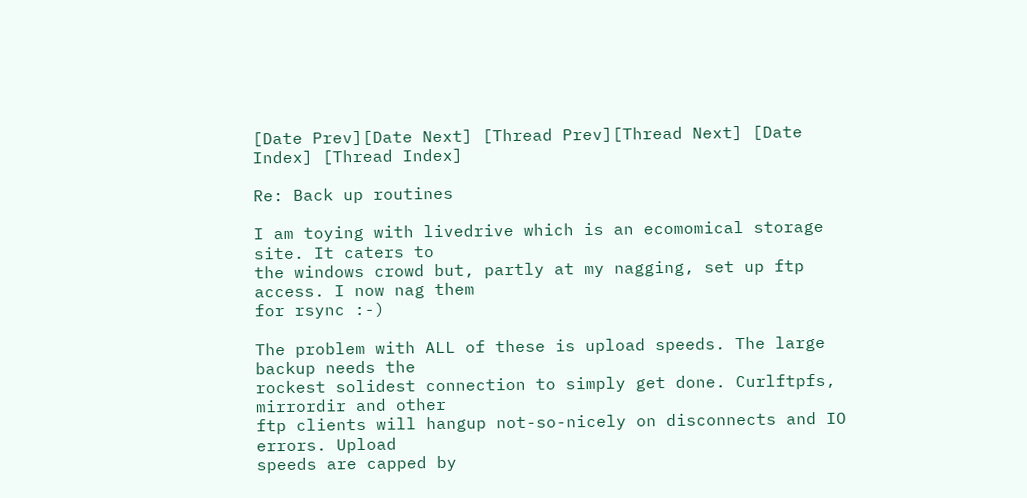[Date Prev][Date Next] [Thread Prev][Thread Next] [Date Index] [Thread Index]

Re: Back up routines

I am toying with livedrive which is an ecomomical storage site. It caters to
the windows crowd but, partly at my nagging, set up ftp access. I now nag them
for rsync :-)

The problem with ALL of these is upload speeds. The large backup needs the
rockest solidest connection to simply get done. Curlftpfs, mirrordir and other
ftp clients will hangup not-so-nicely on disconnects and IO errors. Upload
speeds are capped by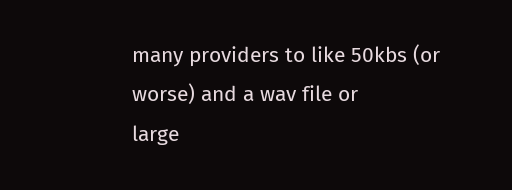many providers to like 50kbs (or worse) and a wav file or
large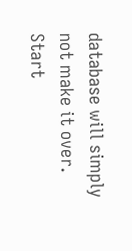database will simply not make it over. Start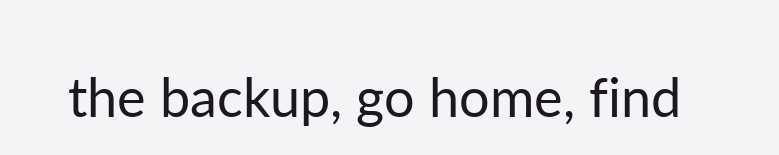the backup, go home, find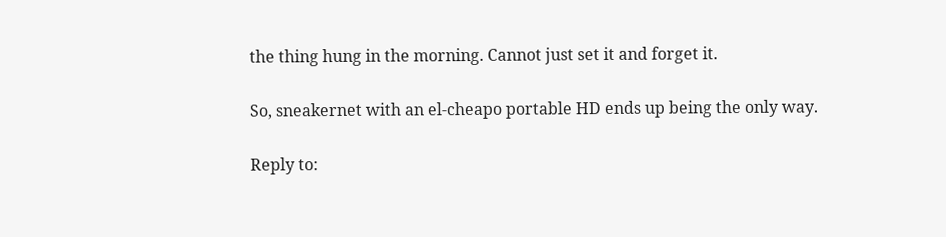the thing hung in the morning. Cannot just set it and forget it.

So, sneakernet with an el-cheapo portable HD ends up being the only way.

Reply to: